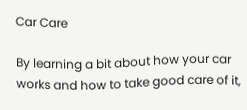Car Care

By learning a bit about how your car works and how to take good care of it,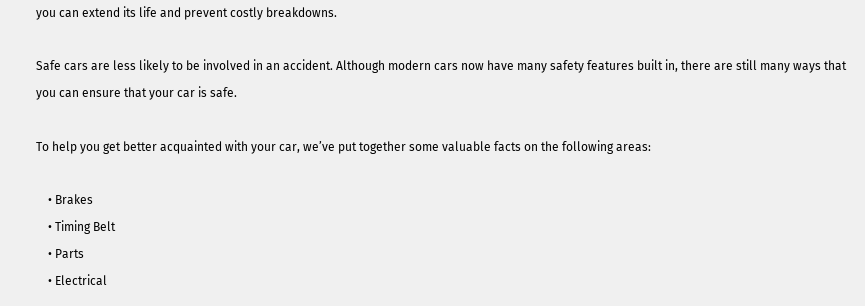you can extend its life and prevent costly breakdowns.

Safe cars are less likely to be involved in an accident. Although modern cars now have many safety features built in, there are still many ways that you can ensure that your car is safe.

To help you get better acquainted with your car, we’ve put together some valuable facts on the following areas:

    • Brakes
    • Timing Belt
    • Parts
    • Electrical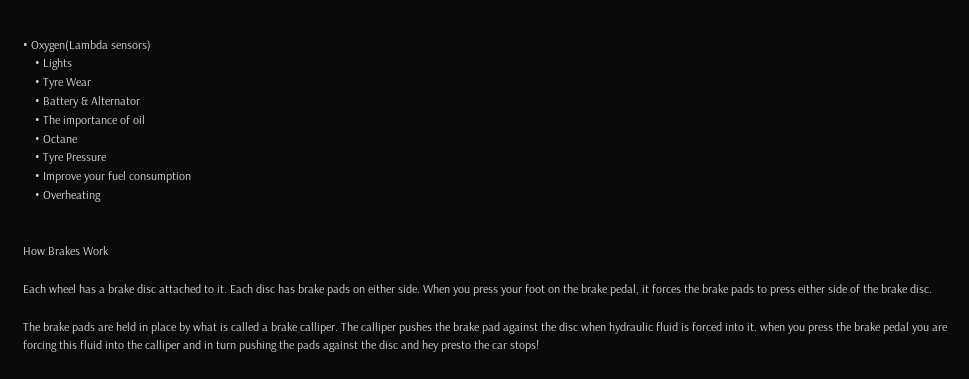• Oxygen(Lambda sensors)
    • Lights
    • Tyre Wear
    • Battery & Alternator
    • The importance of oil
    • Octane
    • Tyre Pressure
    • Improve your fuel consumption
    • Overheating


How Brakes Work

Each wheel has a brake disc attached to it. Each disc has brake pads on either side. When you press your foot on the brake pedal, it forces the brake pads to press either side of the brake disc.

The brake pads are held in place by what is called a brake calliper. The calliper pushes the brake pad against the disc when hydraulic fluid is forced into it. when you press the brake pedal you are forcing this fluid into the calliper and in turn pushing the pads against the disc and hey presto the car stops!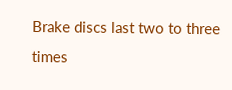Brake discs last two to three times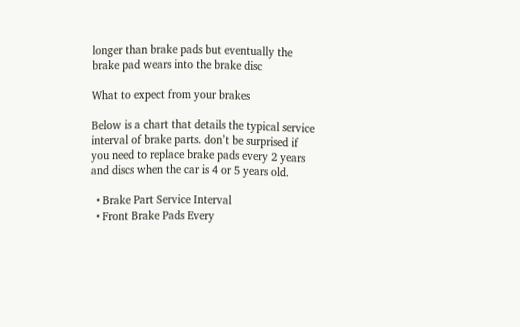longer than brake pads but eventually the brake pad wears into the brake disc

What to expect from your brakes

Below is a chart that details the typical service interval of brake parts. don’t be surprised if you need to replace brake pads every 2 years and discs when the car is 4 or 5 years old.

  • Brake Part Service Interval
  • Front Brake Pads Every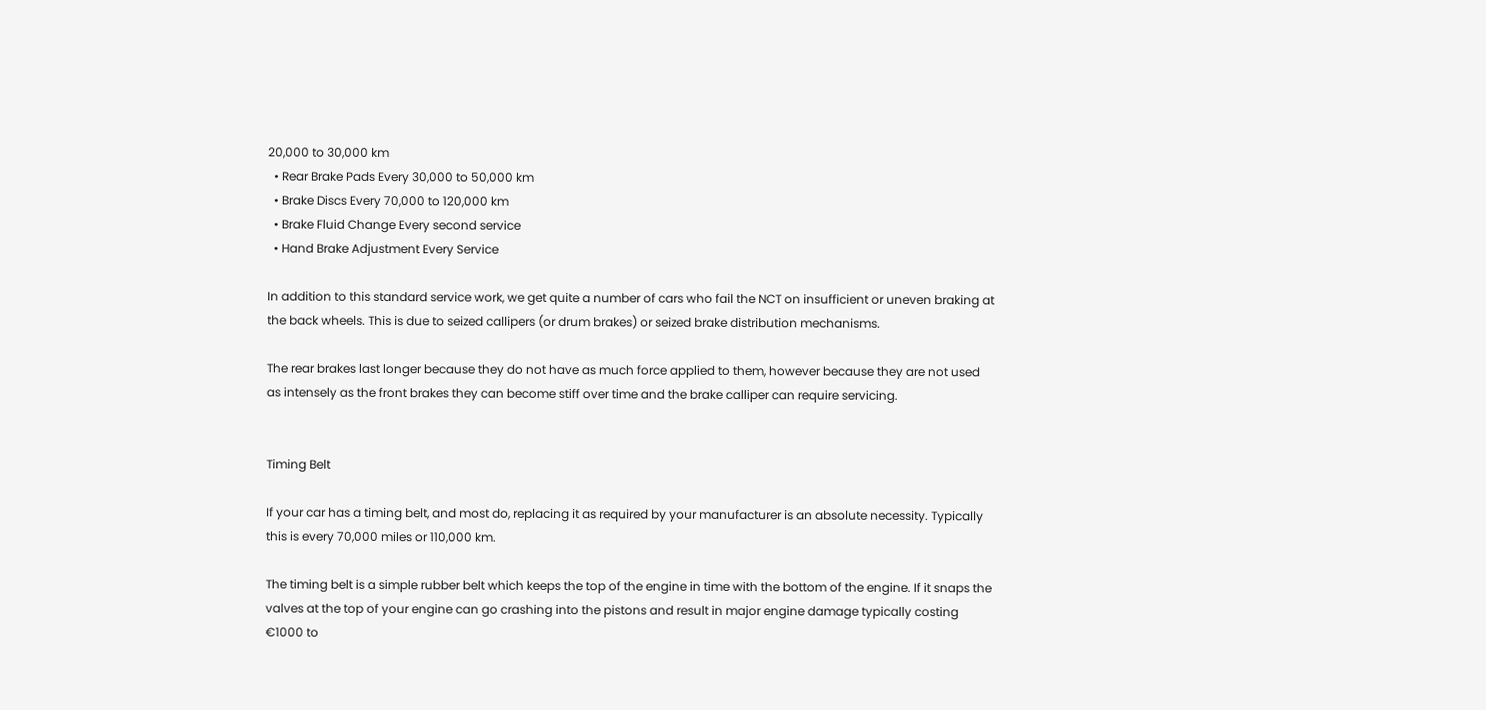20,000 to 30,000 km
  • Rear Brake Pads Every 30,000 to 50,000 km
  • Brake Discs Every 70,000 to 120,000 km
  • Brake Fluid Change Every second service
  • Hand Brake Adjustment Every Service

In addition to this standard service work, we get quite a number of cars who fail the NCT on insufficient or uneven braking at the back wheels. This is due to seized callipers (or drum brakes) or seized brake distribution mechanisms.

The rear brakes last longer because they do not have as much force applied to them, however because they are not used as intensely as the front brakes they can become stiff over time and the brake calliper can require servicing.


Timing Belt

If your car has a timing belt, and most do, replacing it as required by your manufacturer is an absolute necessity. Typically this is every 70,000 miles or 110,000 km.

The timing belt is a simple rubber belt which keeps the top of the engine in time with the bottom of the engine. If it snaps the valves at the top of your engine can go crashing into the pistons and result in major engine damage typically costing €1000 to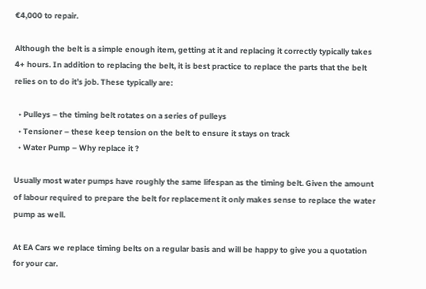€4,000 to repair.

Although the belt is a simple enough item, getting at it and replacing it correctly typically takes 4+ hours. In addition to replacing the belt, it is best practice to replace the parts that the belt relies on to do it’s job. These typically are:

  • Pulleys – the timing belt rotates on a series of pulleys
  • Tensioner – these keep tension on the belt to ensure it stays on track
  • Water Pump – Why replace it ?

Usually most water pumps have roughly the same lifespan as the timing belt. Given the amount of labour required to prepare the belt for replacement it only makes sense to replace the water pump as well.

At EA Cars we replace timing belts on a regular basis and will be happy to give you a quotation for your car.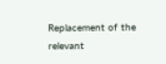Replacement of the relevant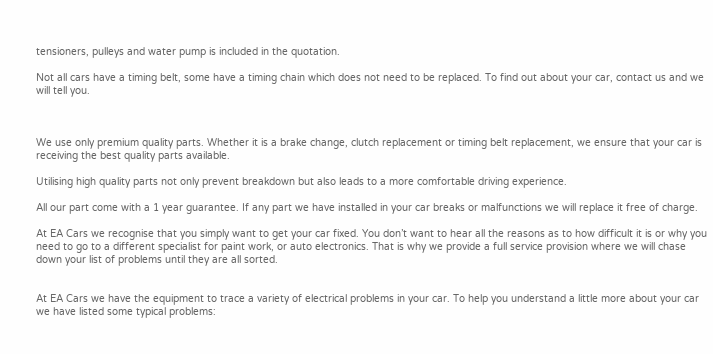tensioners, pulleys and water pump is included in the quotation.

Not all cars have a timing belt, some have a timing chain which does not need to be replaced. To find out about your car, contact us and we will tell you.



We use only premium quality parts. Whether it is a brake change, clutch replacement or timing belt replacement, we ensure that your car is receiving the best quality parts available.

Utilising high quality parts not only prevent breakdown but also leads to a more comfortable driving experience.

All our part come with a 1 year guarantee. If any part we have installed in your car breaks or malfunctions we will replace it free of charge.

At EA Cars we recognise that you simply want to get your car fixed. You don’t want to hear all the reasons as to how difficult it is or why you need to go to a different specialist for paint work, or auto electronics. That is why we provide a full service provision where we will chase down your list of problems until they are all sorted.


At EA Cars we have the equipment to trace a variety of electrical problems in your car. To help you understand a little more about your car we have listed some typical problems: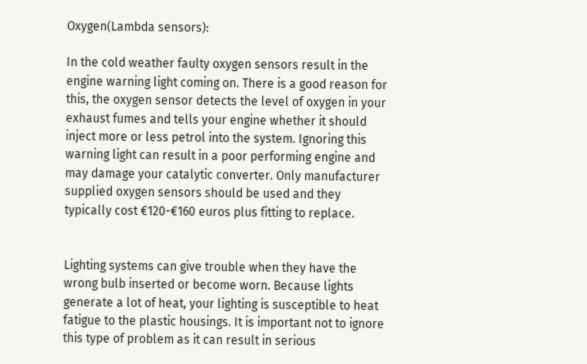Oxygen(Lambda sensors):

In the cold weather faulty oxygen sensors result in the engine warning light coming on. There is a good reason for this, the oxygen sensor detects the level of oxygen in your exhaust fumes and tells your engine whether it should inject more or less petrol into the system. Ignoring this warning light can result in a poor performing engine and may damage your catalytic converter. Only manufacturer supplied oxygen sensors should be used and they typically cost €120-€160 euros plus fitting to replace.


Lighting systems can give trouble when they have the wrong bulb inserted or become worn. Because lights generate a lot of heat, your lighting is susceptible to heat fatigue to the plastic housings. It is important not to ignore this type of problem as it can result in serious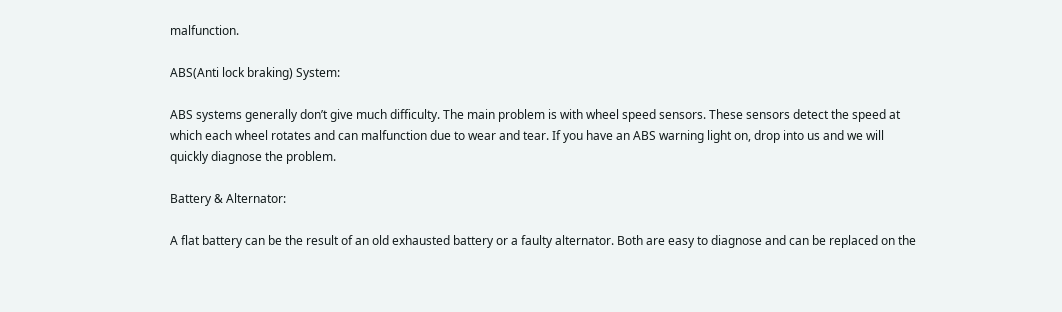malfunction.

ABS(Anti lock braking) System:

ABS systems generally don’t give much difficulty. The main problem is with wheel speed sensors. These sensors detect the speed at which each wheel rotates and can malfunction due to wear and tear. If you have an ABS warning light on, drop into us and we will quickly diagnose the problem.

Battery & Alternator:

A flat battery can be the result of an old exhausted battery or a faulty alternator. Both are easy to diagnose and can be replaced on the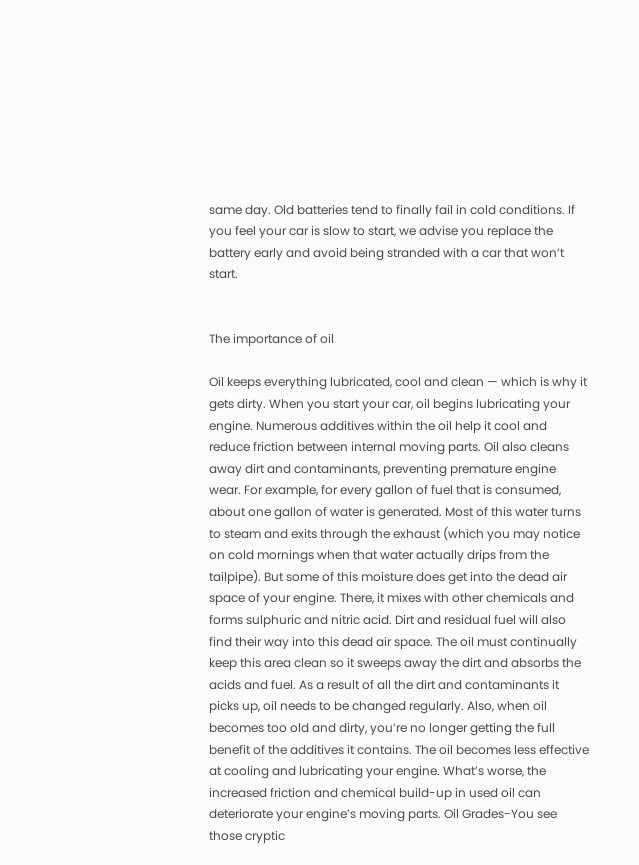same day. Old batteries tend to finally fail in cold conditions. If you feel your car is slow to start, we advise you replace the battery early and avoid being stranded with a car that won’t start.


The importance of oil

Oil keeps everything lubricated, cool and clean — which is why it gets dirty. When you start your car, oil begins lubricating your engine. Numerous additives within the oil help it cool and reduce friction between internal moving parts. Oil also cleans away dirt and contaminants, preventing premature engine wear. For example, for every gallon of fuel that is consumed, about one gallon of water is generated. Most of this water turns to steam and exits through the exhaust (which you may notice on cold mornings when that water actually drips from the tailpipe). But some of this moisture does get into the dead air space of your engine. There, it mixes with other chemicals and forms sulphuric and nitric acid. Dirt and residual fuel will also find their way into this dead air space. The oil must continually keep this area clean so it sweeps away the dirt and absorbs the acids and fuel. As a result of all the dirt and contaminants it picks up, oil needs to be changed regularly. Also, when oil becomes too old and dirty, you’re no longer getting the full benefit of the additives it contains. The oil becomes less effective at cooling and lubricating your engine. What’s worse, the increased friction and chemical build-up in used oil can deteriorate your engine’s moving parts. Oil Grades-You see those cryptic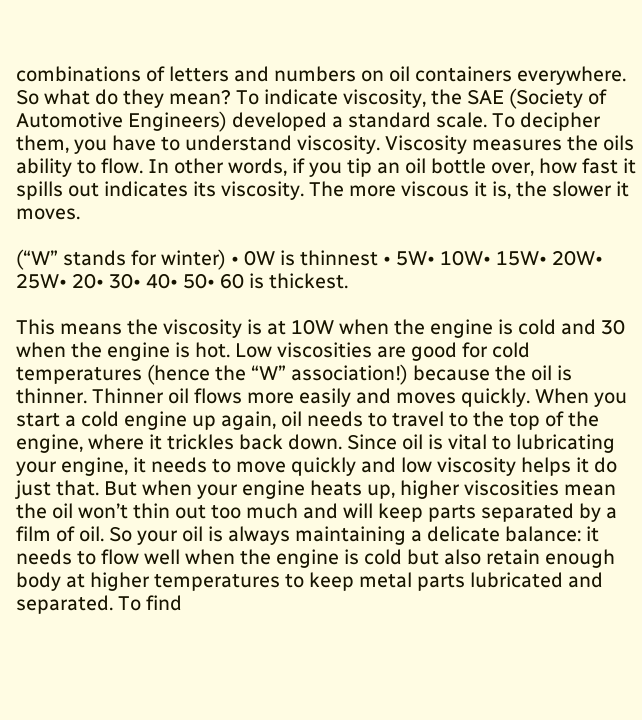combinations of letters and numbers on oil containers everywhere. So what do they mean? To indicate viscosity, the SAE (Society of Automotive Engineers) developed a standard scale. To decipher them, you have to understand viscosity. Viscosity measures the oils ability to flow. In other words, if you tip an oil bottle over, how fast it spills out indicates its viscosity. The more viscous it is, the slower it moves.

(“W” stands for winter) • 0W is thinnest • 5W• 10W• 15W• 20W• 25W• 20• 30• 40• 50• 60 is thickest.

This means the viscosity is at 10W when the engine is cold and 30 when the engine is hot. Low viscosities are good for cold temperatures (hence the “W” association!) because the oil is thinner. Thinner oil flows more easily and moves quickly. When you start a cold engine up again, oil needs to travel to the top of the engine, where it trickles back down. Since oil is vital to lubricating your engine, it needs to move quickly and low viscosity helps it do just that. But when your engine heats up, higher viscosities mean the oil won’t thin out too much and will keep parts separated by a film of oil. So your oil is always maintaining a delicate balance: it needs to flow well when the engine is cold but also retain enough body at higher temperatures to keep metal parts lubricated and separated. To find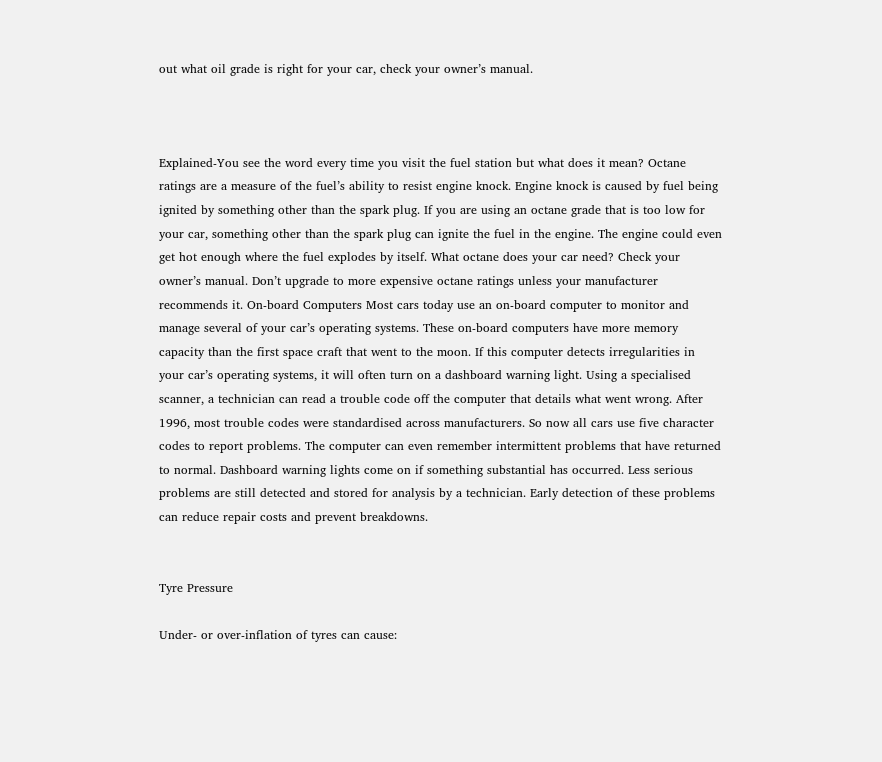out what oil grade is right for your car, check your owner’s manual.



Explained-You see the word every time you visit the fuel station but what does it mean? Octane ratings are a measure of the fuel’s ability to resist engine knock. Engine knock is caused by fuel being ignited by something other than the spark plug. If you are using an octane grade that is too low for your car, something other than the spark plug can ignite the fuel in the engine. The engine could even get hot enough where the fuel explodes by itself. What octane does your car need? Check your owner’s manual. Don’t upgrade to more expensive octane ratings unless your manufacturer recommends it. On-board Computers Most cars today use an on-board computer to monitor and manage several of your car’s operating systems. These on-board computers have more memory capacity than the first space craft that went to the moon. If this computer detects irregularities in your car’s operating systems, it will often turn on a dashboard warning light. Using a specialised scanner, a technician can read a trouble code off the computer that details what went wrong. After 1996, most trouble codes were standardised across manufacturers. So now all cars use five character codes to report problems. The computer can even remember intermittent problems that have returned to normal. Dashboard warning lights come on if something substantial has occurred. Less serious problems are still detected and stored for analysis by a technician. Early detection of these problems can reduce repair costs and prevent breakdowns.


Tyre Pressure

Under- or over-inflation of tyres can cause: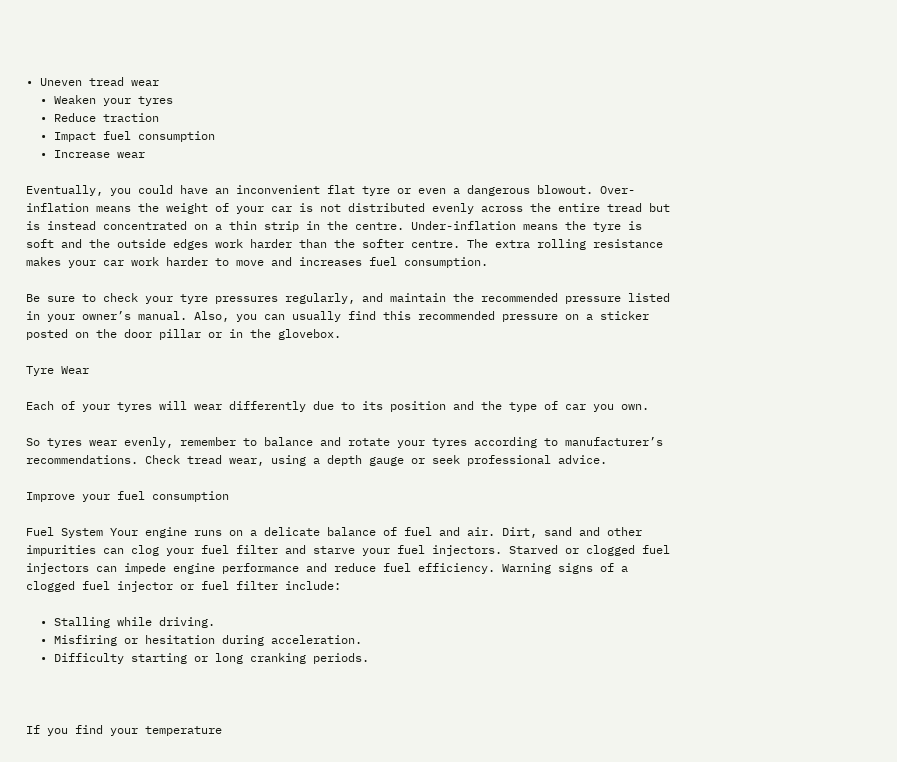• Uneven tread wear
  • Weaken your tyres
  • Reduce traction
  • Impact fuel consumption
  • Increase wear

Eventually, you could have an inconvenient flat tyre or even a dangerous blowout. Over-inflation means the weight of your car is not distributed evenly across the entire tread but is instead concentrated on a thin strip in the centre. Under-inflation means the tyre is soft and the outside edges work harder than the softer centre. The extra rolling resistance makes your car work harder to move and increases fuel consumption.

Be sure to check your tyre pressures regularly, and maintain the recommended pressure listed in your owner’s manual. Also, you can usually find this recommended pressure on a sticker posted on the door pillar or in the glovebox.

Tyre Wear

Each of your tyres will wear differently due to its position and the type of car you own.

So tyres wear evenly, remember to balance and rotate your tyres according to manufacturer’s recommendations. Check tread wear, using a depth gauge or seek professional advice.

Improve your fuel consumption

Fuel System Your engine runs on a delicate balance of fuel and air. Dirt, sand and other impurities can clog your fuel filter and starve your fuel injectors. Starved or clogged fuel injectors can impede engine performance and reduce fuel efficiency. Warning signs of a clogged fuel injector or fuel filter include:

  • Stalling while driving.
  • Misfiring or hesitation during acceleration.
  • Difficulty starting or long cranking periods.



If you find your temperature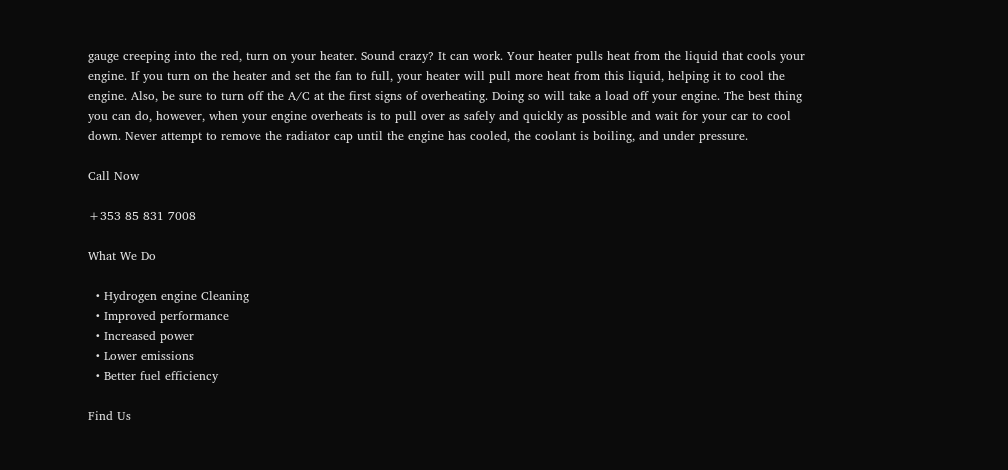gauge creeping into the red, turn on your heater. Sound crazy? It can work. Your heater pulls heat from the liquid that cools your engine. If you turn on the heater and set the fan to full, your heater will pull more heat from this liquid, helping it to cool the engine. Also, be sure to turn off the A/C at the first signs of overheating. Doing so will take a load off your engine. The best thing you can do, however, when your engine overheats is to pull over as safely and quickly as possible and wait for your car to cool down. Never attempt to remove the radiator cap until the engine has cooled, the coolant is boiling, and under pressure.

Call Now

+353 85 831 7008

What We Do

  • Hydrogen engine Cleaning
  • Improved performance
  • Increased power
  • Lower emissions
  • Better fuel efficiency

Find Us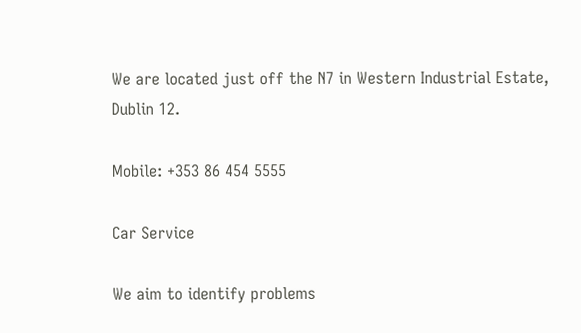We are located just off the N7 in Western Industrial Estate, Dublin 12.

Mobile: +353 86 454 5555

Car Service

We aim to identify problems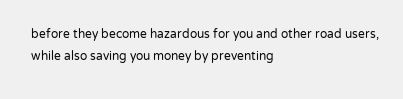before they become hazardous for you and other road users, while also saving you money by preventing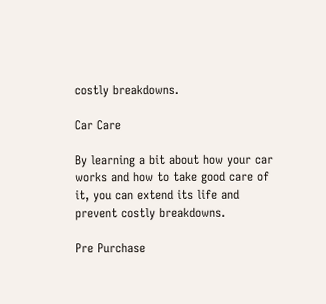costly breakdowns.

Car Care

By learning a bit about how your car works and how to take good care of it, you can extend its life and
prevent costly breakdowns.

Pre Purchase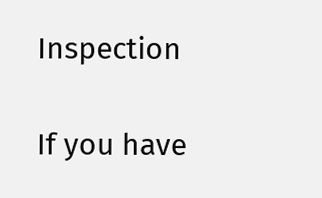Inspection

If you have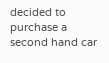decided to purchase a second hand car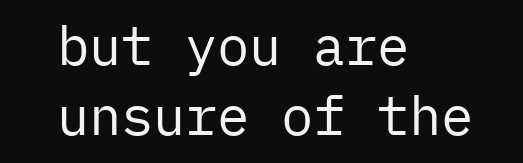but you are unsure of the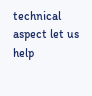technical aspect let us help